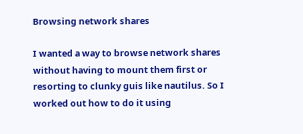Browsing network shares

I wanted a way to browse network shares without having to mount them first or resorting to clunky guis like nautilus. So I worked out how to do it using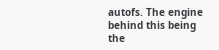autofs. The engine behind this being the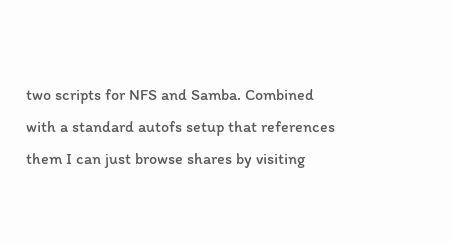two scripts for NFS and Samba. Combined with a standard autofs setup that references them I can just browse shares by visiting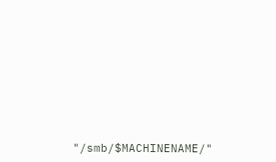"/smb/$MACHINENAME/"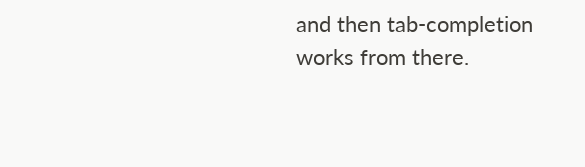and then tab-completion works from there.